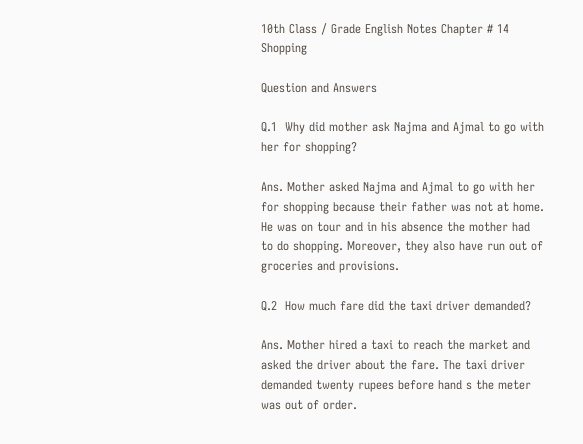10th Class / Grade English Notes Chapter # 14 Shopping

Question and Answers

Q.1  Why did mother ask Najma and Ajmal to go with her for shopping?

Ans. Mother asked Najma and Ajmal to go with her for shopping because their father was not at home. He was on tour and in his absence the mother had to do shopping. Moreover, they also have run out of groceries and provisions.

Q.2  How much fare did the taxi driver demanded?

Ans. Mother hired a taxi to reach the market and asked the driver about the fare. The taxi driver demanded twenty rupees before hand s the meter was out of order.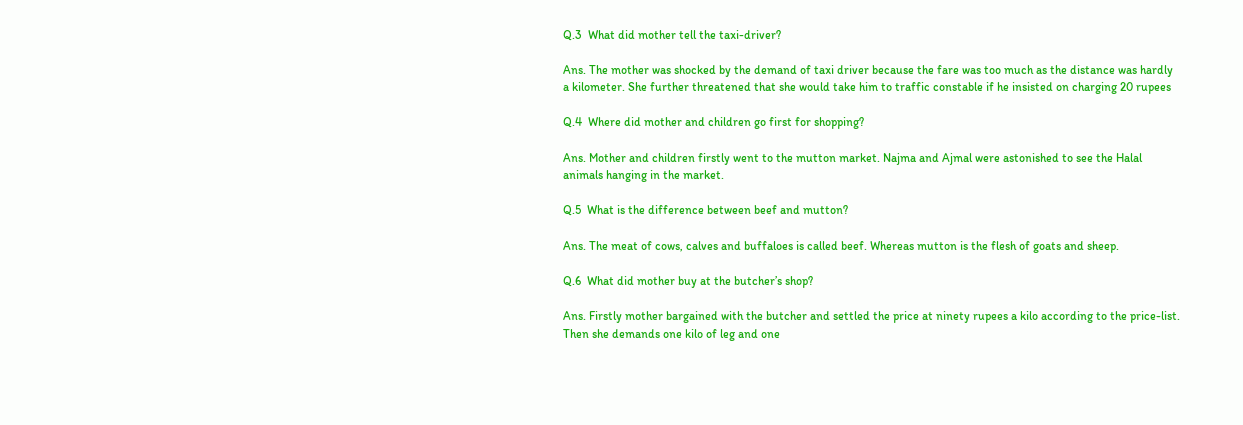Q.3  What did mother tell the taxi-driver?

Ans. The mother was shocked by the demand of taxi driver because the fare was too much as the distance was hardly a kilometer. She further threatened that she would take him to traffic constable if he insisted on charging 20 rupees

Q.4  Where did mother and children go first for shopping?

Ans. Mother and children firstly went to the mutton market. Najma and Ajmal were astonished to see the Halal animals hanging in the market.

Q.5  What is the difference between beef and mutton?

Ans. The meat of cows, calves and buffaloes is called beef. Whereas mutton is the flesh of goats and sheep.

Q.6  What did mother buy at the butcher’s shop?

Ans. Firstly mother bargained with the butcher and settled the price at ninety rupees a kilo according to the price-list. Then she demands one kilo of leg and one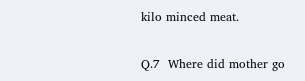kilo minced meat.

Q.7  Where did mother go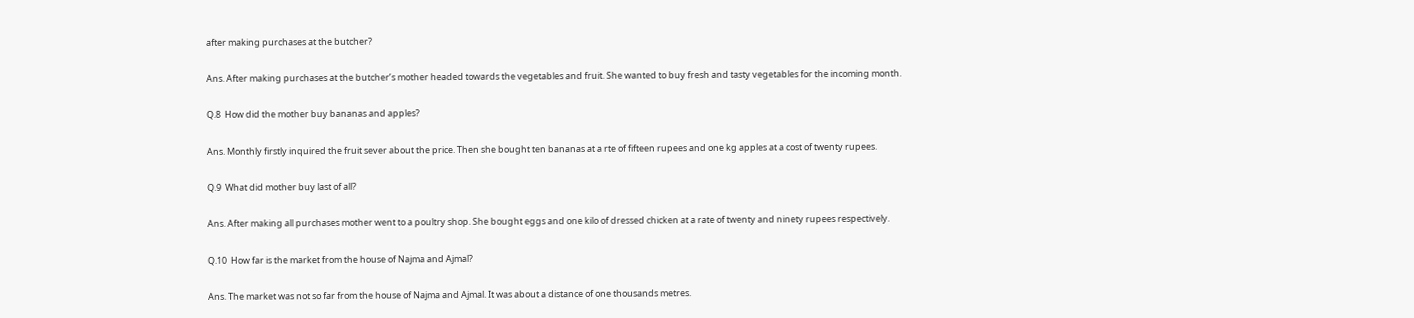after making purchases at the butcher?

Ans. After making purchases at the butcher’s mother headed towards the vegetables and fruit. She wanted to buy fresh and tasty vegetables for the incoming month.

Q.8  How did the mother buy bananas and apples?

Ans. Monthly firstly inquired the fruit sever about the price. Then she bought ten bananas at a rte of fifteen rupees and one kg apples at a cost of twenty rupees.

Q.9  What did mother buy last of all?

Ans. After making all purchases mother went to a poultry shop. She bought eggs and one kilo of dressed chicken at a rate of twenty and ninety rupees respectively.

Q.10  How far is the market from the house of Najma and Ajmal?

Ans. The market was not so far from the house of Najma and Ajmal. It was about a distance of one thousands metres.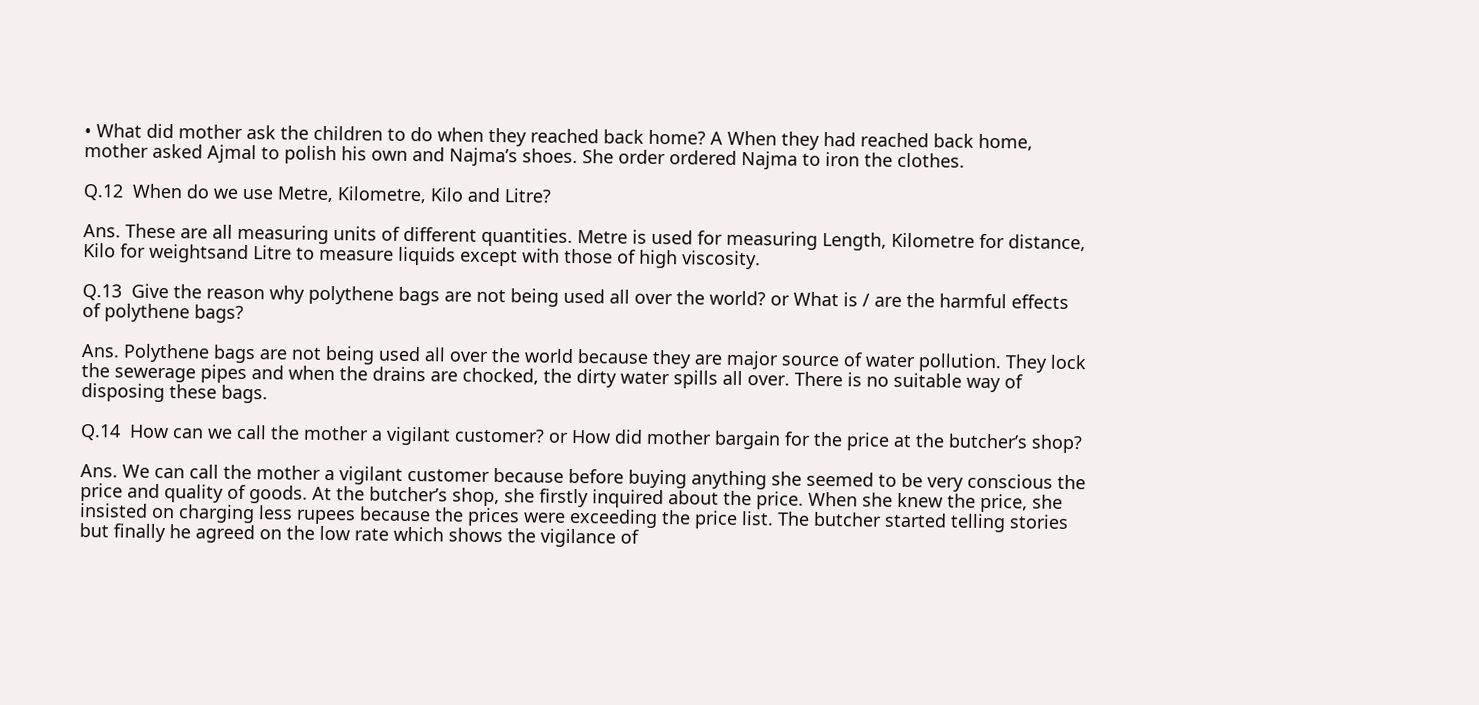• What did mother ask the children to do when they reached back home? A When they had reached back home, mother asked Ajmal to polish his own and Najma’s shoes. She order ordered Najma to iron the clothes.

Q.12  When do we use Metre, Kilometre, Kilo and Litre?

Ans. These are all measuring units of different quantities. Metre is used for measuring Length, Kilometre for distance, Kilo for weightsand Litre to measure liquids except with those of high viscosity.

Q.13  Give the reason why polythene bags are not being used all over the world? or What is / are the harmful effects of polythene bags?

Ans. Polythene bags are not being used all over the world because they are major source of water pollution. They lock the sewerage pipes and when the drains are chocked, the dirty water spills all over. There is no suitable way of disposing these bags.

Q.14  How can we call the mother a vigilant customer? or How did mother bargain for the price at the butcher’s shop?

Ans. We can call the mother a vigilant customer because before buying anything she seemed to be very conscious the price and quality of goods. At the butcher’s shop, she firstly inquired about the price. When she knew the price, she insisted on charging less rupees because the prices were exceeding the price list. The butcher started telling stories but finally he agreed on the low rate which shows the vigilance of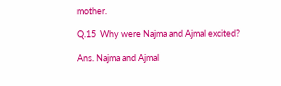mother.

Q.15  Why were Najma and Ajmal excited?

Ans. Najma and Ajmal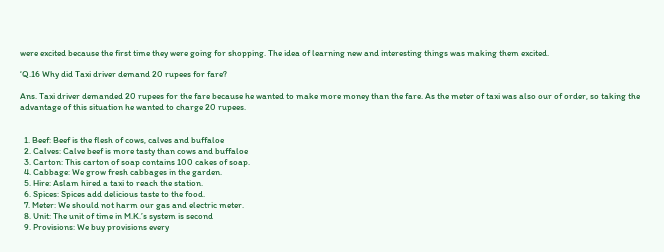were excited because the first time they were going for shopping. The idea of learning new and interesting things was making them excited.

‘Q.16 Why did Taxi driver demand 20 rupees for fare?

Ans. Taxi driver demanded 20 rupees for the fare because he wanted to make more money than the fare. As the meter of taxi was also our of order, so taking the advantage of this situation he wanted to charge 20 rupees.


  1. Beef: Beef is the flesh of cows, calves and buffaloe
  2. Calves: Calve beef is more tasty than cows and buffaloe
  3. Carton: This carton of soap contains 100 cakes of soap.
  4. Cabbage: We grow fresh cabbages in the garden.
  5. Hire: Aslam hired a taxi to reach the station.
  6. Spices: Spices add delicious taste to the food.
  7. Meter: We should not harm our gas and electric meter.
  8. Unit: The unit of time in M.K.’s system is second
  9. Provisions: We buy provisions every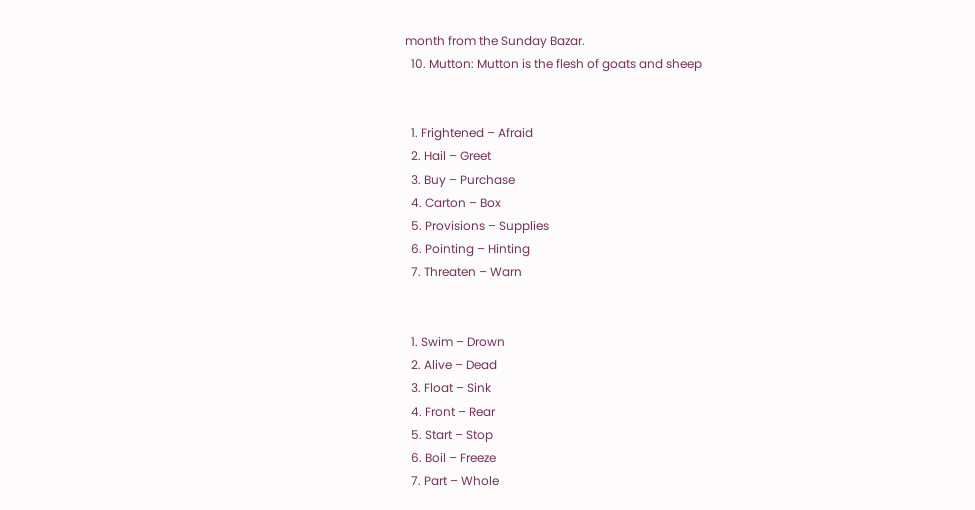month from the Sunday Bazar.
  10. Mutton: Mutton is the flesh of goats and sheep


  1. Frightened – Afraid
  2. Hail – Greet
  3. Buy – Purchase
  4. Carton – Box
  5. Provisions – Supplies
  6. Pointing – Hinting
  7. Threaten – Warn


  1. Swim – Drown
  2. Alive – Dead
  3. Float – Sink
  4. Front – Rear
  5. Start – Stop
  6. Boil – Freeze
  7. Part – Whole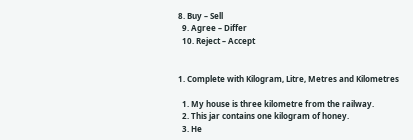8. Buy – Sell
  9. Agree – Differ
  10. Reject – Accept


1. Complete with Kilogram, Litre, Metres and Kilometres

  1. My house is three kilometre from the railway.
  2. This jar contains one kilogram of honey.
  3. He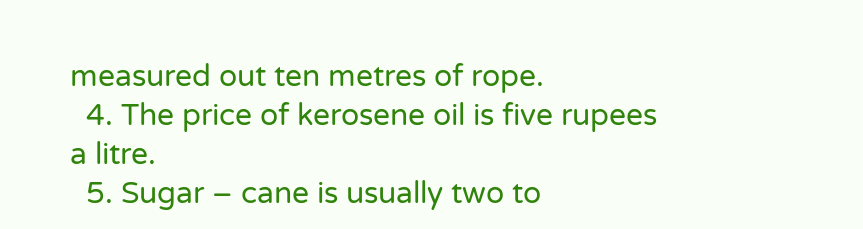measured out ten metres of rope.
  4. The price of kerosene oil is five rupees a litre.
  5. Sugar – cane is usually two to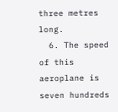three metres long.
  6. The speed of this aeroplane is seven hundreds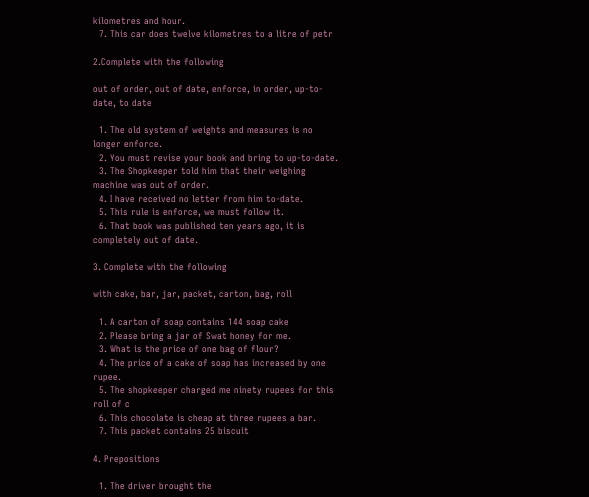kilometres and hour.
  7. This car does twelve kilometres to a litre of petr

2.Complete with the following

out of order, out of date, enforce, in order, up-to-date, to date

  1. The old system of weights and measures is no longer enforce.
  2. You must revise your book and bring to up-to-date.
  3. The Shopkeeper told him that their weighing machine was out of order.
  4. I have received no letter from him to-date.
  5. This rule is enforce, we must follow it.
  6. That book was published ten years ago, it is completely out of date.

3. Complete with the following

with cake, bar, jar, packet, carton, bag, roll

  1. A carton of soap contains 144 soap cake
  2. Please bring a jar of Swat honey for me.
  3. What is the price of one bag of flour?
  4. The price of a cake of soap has increased by one rupee.
  5. The shopkeeper charged me ninety rupees for this roll of c
  6. This chocolate is cheap at three rupees a bar.
  7. This packet contains 25 biscuit

4. Prepositions

  1. The driver brought the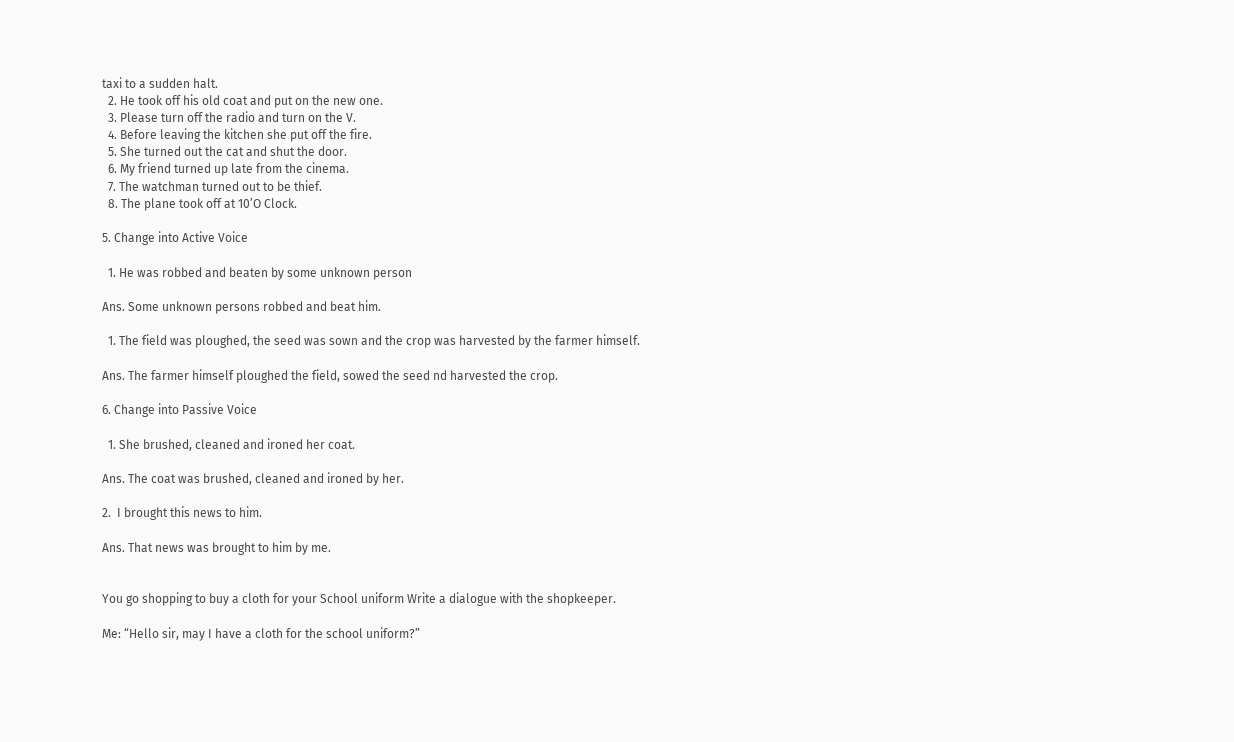taxi to a sudden halt.
  2. He took off his old coat and put on the new one.
  3. Please turn off the radio and turn on the V.
  4. Before leaving the kitchen she put off the fire.
  5. She turned out the cat and shut the door.
  6. My friend turned up late from the cinema.
  7. The watchman turned out to be thief.
  8. The plane took off at 10’O Clock.

5. Change into Active Voice

  1. He was robbed and beaten by some unknown person

Ans. Some unknown persons robbed and beat him.

  1. The field was ploughed, the seed was sown and the crop was harvested by the farmer himself.

Ans. The farmer himself ploughed the field, sowed the seed nd harvested the crop.

6. Change into Passive Voice

  1. She brushed, cleaned and ironed her coat.

Ans. The coat was brushed, cleaned and ironed by her.

2.  I brought this news to him.

Ans. That news was brought to him by me.


You go shopping to buy a cloth for your School uniform Write a dialogue with the shopkeeper.

Me: “Hello sir, may I have a cloth for the school uniform?”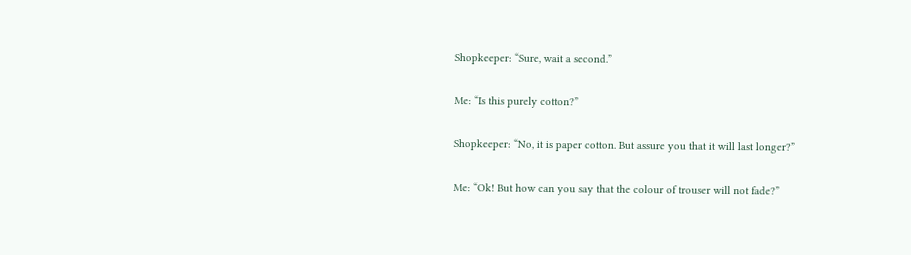Shopkeeper: “Sure, wait a second.”

Me: “Is this purely cotton?”

Shopkeeper: “No, it is paper cotton. But assure you that it will last longer?”

Me: “Ok! But how can you say that the colour of trouser will not fade?”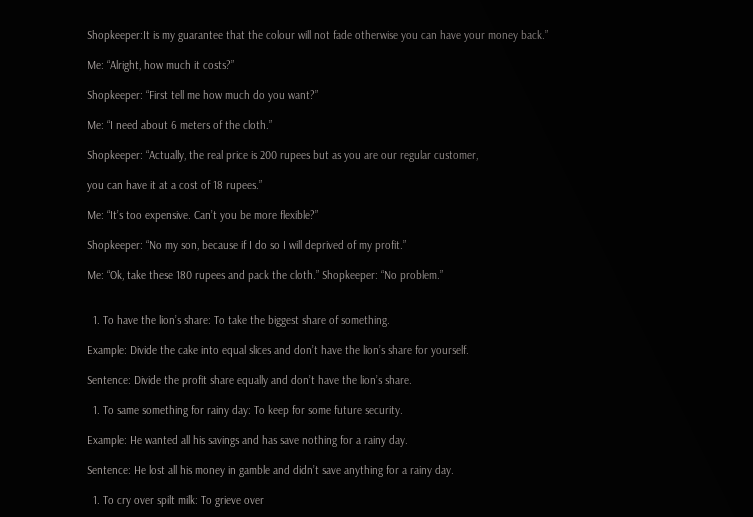Shopkeeper:It is my guarantee that the colour will not fade otherwise you can have your money back.”

Me: “Alright, how much it costs?”

Shopkeeper: “First tell me how much do you want?”

Me: “I need about 6 meters of the cloth.”

Shopkeeper: “Actually, the real price is 200 rupees but as you are our regular customer,

you can have it at a cost of 18 rupees.”

Me: “It’s too expensive. Can’t you be more flexible?”

Shopkeeper: “No my son, because if I do so I will deprived of my profit.”

Me: “Ok, take these 180 rupees and pack the cloth.” Shopkeeper: “No problem.”


  1. To have the lion’s share: To take the biggest share of something.

Example: Divide the cake into equal slices and don’t have the lion’s share for yourself.

Sentence: Divide the profit share equally and don’t have the lion’s share.

  1. To same something for rainy day: To keep for some future security.

Example: He wanted all his savings and has save nothing for a rainy day.

Sentence: He lost all his money in gamble and didn’t save anything for a rainy day.

  1. To cry over spilt milk: To grieve over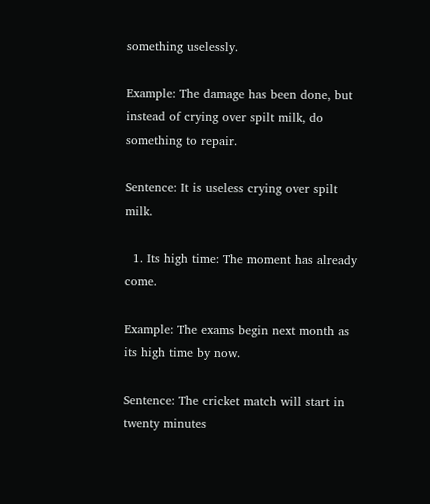something uselessly.

Example: The damage has been done, but instead of crying over spilt milk, do something to repair.

Sentence: It is useless crying over spilt milk.

  1. Its high time: The moment has already come.

Example: The exams begin next month as its high time by now.

Sentence: The cricket match will start in twenty minutes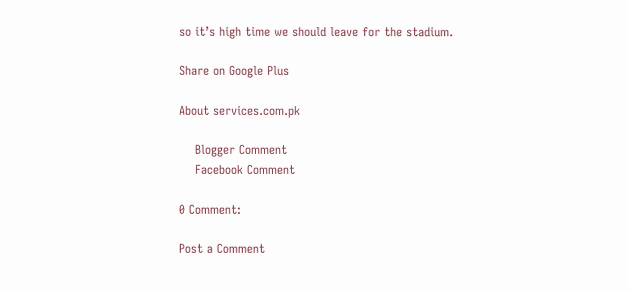so it’s high time we should leave for the stadium.

Share on Google Plus

About services.com.pk

    Blogger Comment
    Facebook Comment

0 Comment:

Post a Comment